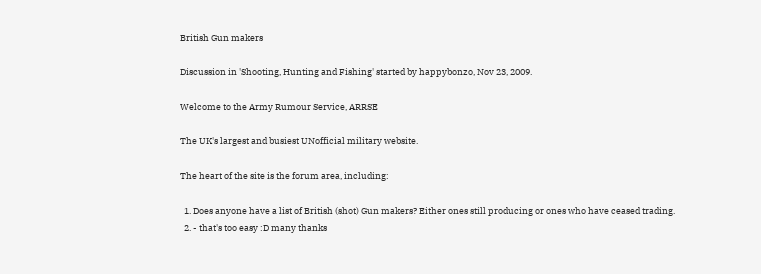British Gun makers

Discussion in 'Shooting, Hunting and Fishing' started by happybonzo, Nov 23, 2009.

Welcome to the Army Rumour Service, ARRSE

The UK's largest and busiest UNofficial military website.

The heart of the site is the forum area, including:

  1. Does anyone have a list of British (shot) Gun makers? Either ones still producing or ones who have ceased trading.
  2. - that's too easy :D many thanks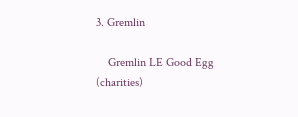3. Gremlin

    Gremlin LE Good Egg (charities)